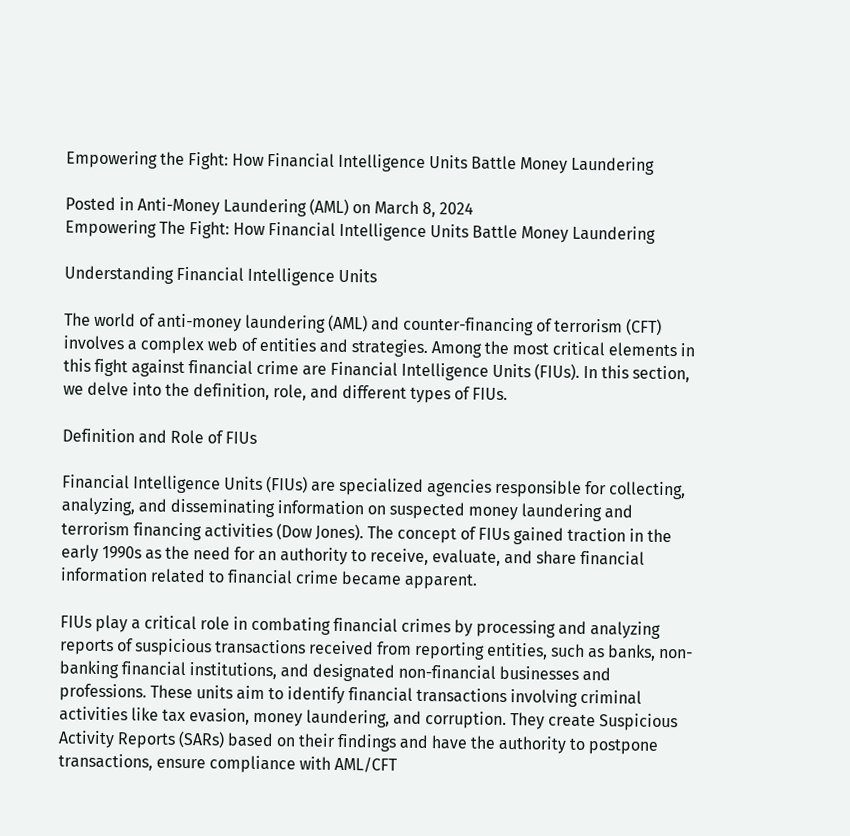Empowering the Fight: How Financial Intelligence Units Battle Money Laundering

Posted in Anti-Money Laundering (AML) on March 8, 2024
Empowering The Fight: How Financial Intelligence Units Battle Money Laundering

Understanding Financial Intelligence Units

The world of anti-money laundering (AML) and counter-financing of terrorism (CFT) involves a complex web of entities and strategies. Among the most critical elements in this fight against financial crime are Financial Intelligence Units (FIUs). In this section, we delve into the definition, role, and different types of FIUs.

Definition and Role of FIUs

Financial Intelligence Units (FIUs) are specialized agencies responsible for collecting, analyzing, and disseminating information on suspected money laundering and terrorism financing activities (Dow Jones). The concept of FIUs gained traction in the early 1990s as the need for an authority to receive, evaluate, and share financial information related to financial crime became apparent.

FIUs play a critical role in combating financial crimes by processing and analyzing reports of suspicious transactions received from reporting entities, such as banks, non-banking financial institutions, and designated non-financial businesses and professions. These units aim to identify financial transactions involving criminal activities like tax evasion, money laundering, and corruption. They create Suspicious Activity Reports (SARs) based on their findings and have the authority to postpone transactions, ensure compliance with AML/CFT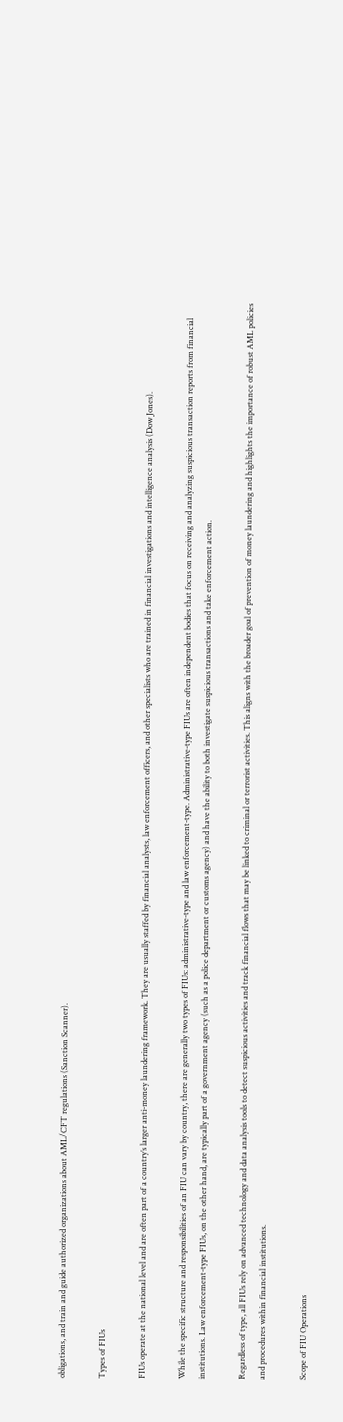obligations, and train and guide authorized organizations about AML/CFT regulations (Sanction Scanner).

Types of FIUs

FIUs operate at the national level and are often part of a country’s larger anti-money laundering framework. They are usually staffed by financial analysts, law enforcement officers, and other specialists who are trained in financial investigations and intelligence analysis (Dow Jones).

While the specific structure and responsibilities of an FIU can vary by country, there are generally two types of FIUs: administrative-type and law enforcement-type. Administrative-type FIUs are often independent bodies that focus on receiving and analyzing suspicious transaction reports from financial institutions. Law enforcement-type FIUs, on the other hand, are typically part of a government agency (such as a police department or customs agency) and have the ability to both investigate suspicious transactions and take enforcement action.

Regardless of type, all FIUs rely on advanced technology and data analysis tools to detect suspicious activities and track financial flows that may be linked to criminal or terrorist activities. This aligns with the broader goal of prevention of money laundering and highlights the importance of robust AML policies and procedures within financial institutions.

Scope of FIU Operations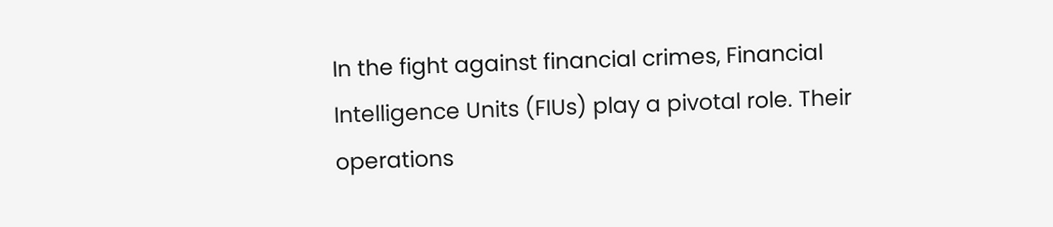In the fight against financial crimes, Financial Intelligence Units (FIUs) play a pivotal role. Their operations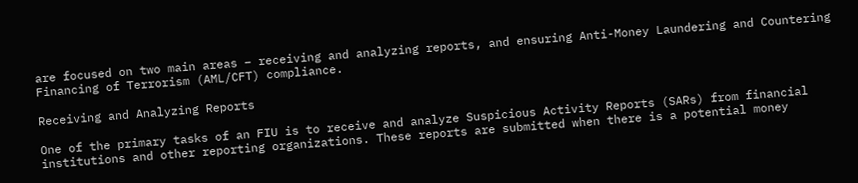are focused on two main areas – receiving and analyzing reports, and ensuring Anti-Money Laundering and Countering Financing of Terrorism (AML/CFT) compliance.

Receiving and Analyzing Reports

One of the primary tasks of an FIU is to receive and analyze Suspicious Activity Reports (SARs) from financial institutions and other reporting organizations. These reports are submitted when there is a potential money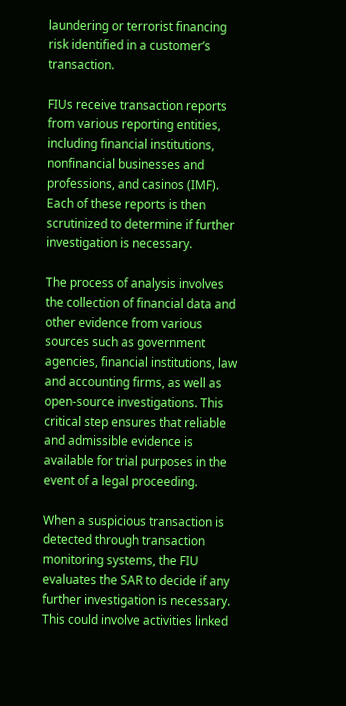laundering or terrorist financing risk identified in a customer’s transaction.

FIUs receive transaction reports from various reporting entities, including financial institutions, nonfinancial businesses and professions, and casinos (IMF). Each of these reports is then scrutinized to determine if further investigation is necessary.

The process of analysis involves the collection of financial data and other evidence from various sources such as government agencies, financial institutions, law and accounting firms, as well as open-source investigations. This critical step ensures that reliable and admissible evidence is available for trial purposes in the event of a legal proceeding.

When a suspicious transaction is detected through transaction monitoring systems, the FIU evaluates the SAR to decide if any further investigation is necessary. This could involve activities linked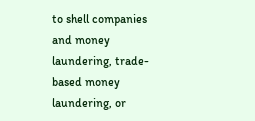to shell companies and money laundering, trade-based money laundering, or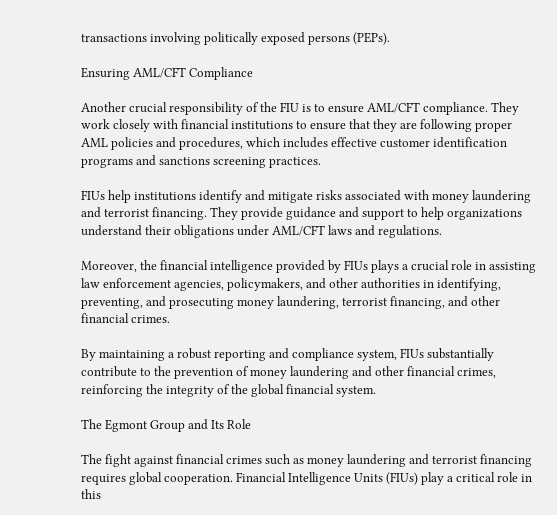transactions involving politically exposed persons (PEPs).

Ensuring AML/CFT Compliance

Another crucial responsibility of the FIU is to ensure AML/CFT compliance. They work closely with financial institutions to ensure that they are following proper AML policies and procedures, which includes effective customer identification programs and sanctions screening practices.

FIUs help institutions identify and mitigate risks associated with money laundering and terrorist financing. They provide guidance and support to help organizations understand their obligations under AML/CFT laws and regulations.

Moreover, the financial intelligence provided by FIUs plays a crucial role in assisting law enforcement agencies, policymakers, and other authorities in identifying, preventing, and prosecuting money laundering, terrorist financing, and other financial crimes.

By maintaining a robust reporting and compliance system, FIUs substantially contribute to the prevention of money laundering and other financial crimes, reinforcing the integrity of the global financial system.

The Egmont Group and Its Role

The fight against financial crimes such as money laundering and terrorist financing requires global cooperation. Financial Intelligence Units (FIUs) play a critical role in this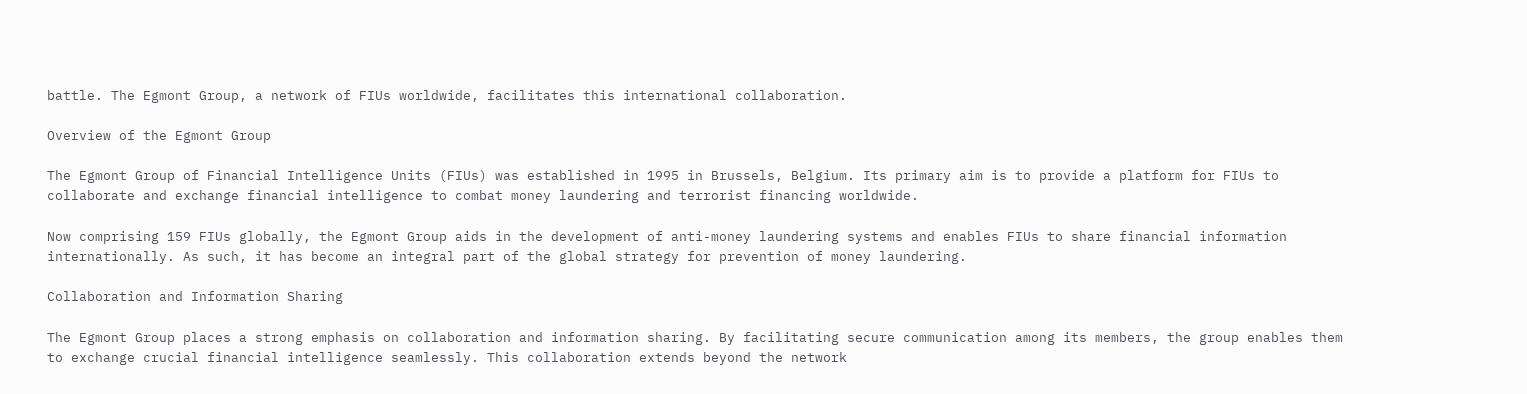battle. The Egmont Group, a network of FIUs worldwide, facilitates this international collaboration.

Overview of the Egmont Group

The Egmont Group of Financial Intelligence Units (FIUs) was established in 1995 in Brussels, Belgium. Its primary aim is to provide a platform for FIUs to collaborate and exchange financial intelligence to combat money laundering and terrorist financing worldwide.

Now comprising 159 FIUs globally, the Egmont Group aids in the development of anti-money laundering systems and enables FIUs to share financial information internationally. As such, it has become an integral part of the global strategy for prevention of money laundering.

Collaboration and Information Sharing

The Egmont Group places a strong emphasis on collaboration and information sharing. By facilitating secure communication among its members, the group enables them to exchange crucial financial intelligence seamlessly. This collaboration extends beyond the network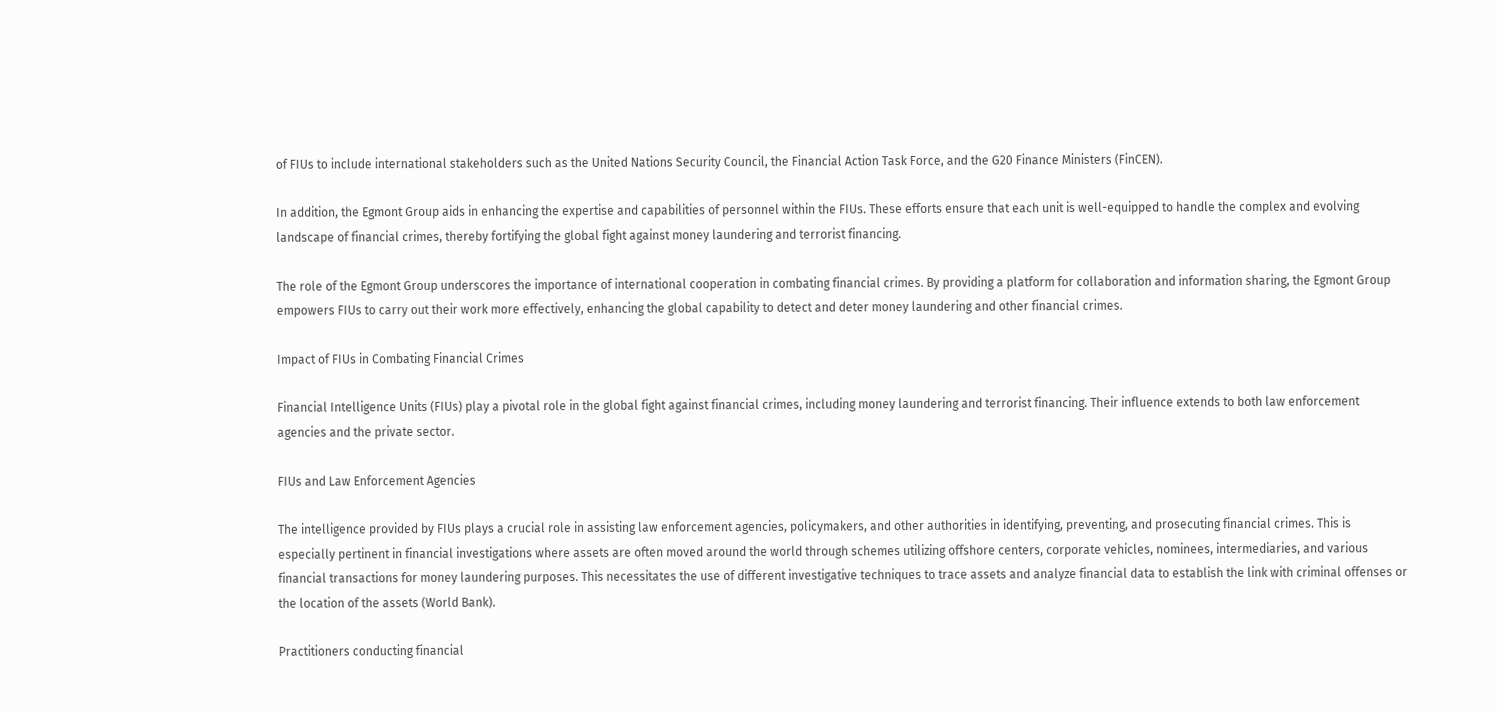of FIUs to include international stakeholders such as the United Nations Security Council, the Financial Action Task Force, and the G20 Finance Ministers (FinCEN).

In addition, the Egmont Group aids in enhancing the expertise and capabilities of personnel within the FIUs. These efforts ensure that each unit is well-equipped to handle the complex and evolving landscape of financial crimes, thereby fortifying the global fight against money laundering and terrorist financing.

The role of the Egmont Group underscores the importance of international cooperation in combating financial crimes. By providing a platform for collaboration and information sharing, the Egmont Group empowers FIUs to carry out their work more effectively, enhancing the global capability to detect and deter money laundering and other financial crimes.

Impact of FIUs in Combating Financial Crimes

Financial Intelligence Units (FIUs) play a pivotal role in the global fight against financial crimes, including money laundering and terrorist financing. Their influence extends to both law enforcement agencies and the private sector.

FIUs and Law Enforcement Agencies

The intelligence provided by FIUs plays a crucial role in assisting law enforcement agencies, policymakers, and other authorities in identifying, preventing, and prosecuting financial crimes. This is especially pertinent in financial investigations where assets are often moved around the world through schemes utilizing offshore centers, corporate vehicles, nominees, intermediaries, and various financial transactions for money laundering purposes. This necessitates the use of different investigative techniques to trace assets and analyze financial data to establish the link with criminal offenses or the location of the assets (World Bank).

Practitioners conducting financial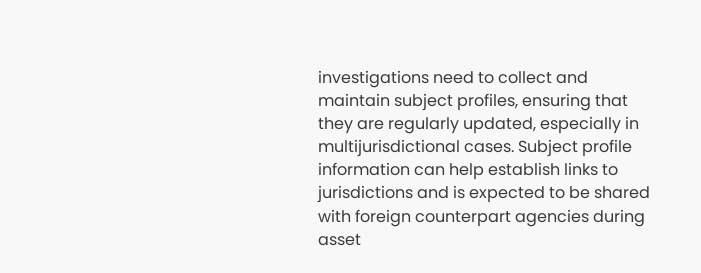investigations need to collect and maintain subject profiles, ensuring that they are regularly updated, especially in multijurisdictional cases. Subject profile information can help establish links to jurisdictions and is expected to be shared with foreign counterpart agencies during asset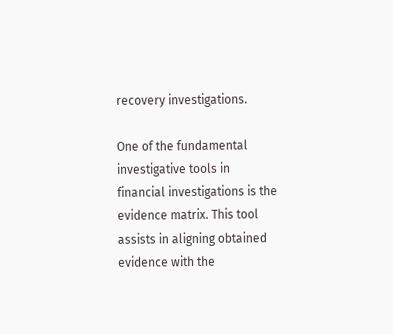recovery investigations.

One of the fundamental investigative tools in financial investigations is the evidence matrix. This tool assists in aligning obtained evidence with the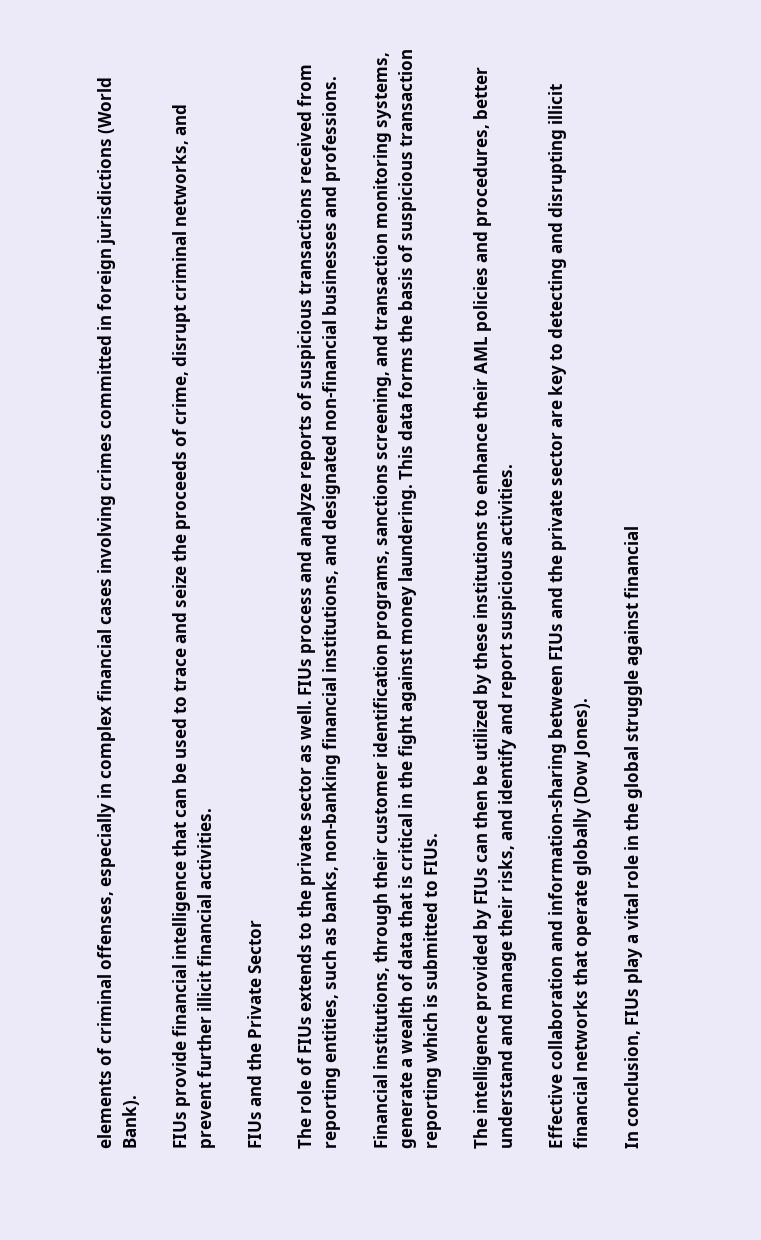elements of criminal offenses, especially in complex financial cases involving crimes committed in foreign jurisdictions (World Bank).

FIUs provide financial intelligence that can be used to trace and seize the proceeds of crime, disrupt criminal networks, and prevent further illicit financial activities.

FIUs and the Private Sector

The role of FIUs extends to the private sector as well. FIUs process and analyze reports of suspicious transactions received from reporting entities, such as banks, non-banking financial institutions, and designated non-financial businesses and professions.

Financial institutions, through their customer identification programs, sanctions screening, and transaction monitoring systems, generate a wealth of data that is critical in the fight against money laundering. This data forms the basis of suspicious transaction reporting which is submitted to FIUs.

The intelligence provided by FIUs can then be utilized by these institutions to enhance their AML policies and procedures, better understand and manage their risks, and identify and report suspicious activities.

Effective collaboration and information-sharing between FIUs and the private sector are key to detecting and disrupting illicit financial networks that operate globally (Dow Jones).

In conclusion, FIUs play a vital role in the global struggle against financial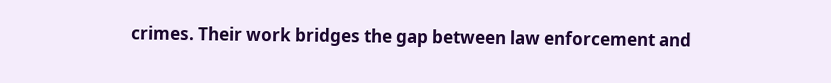crimes. Their work bridges the gap between law enforcement and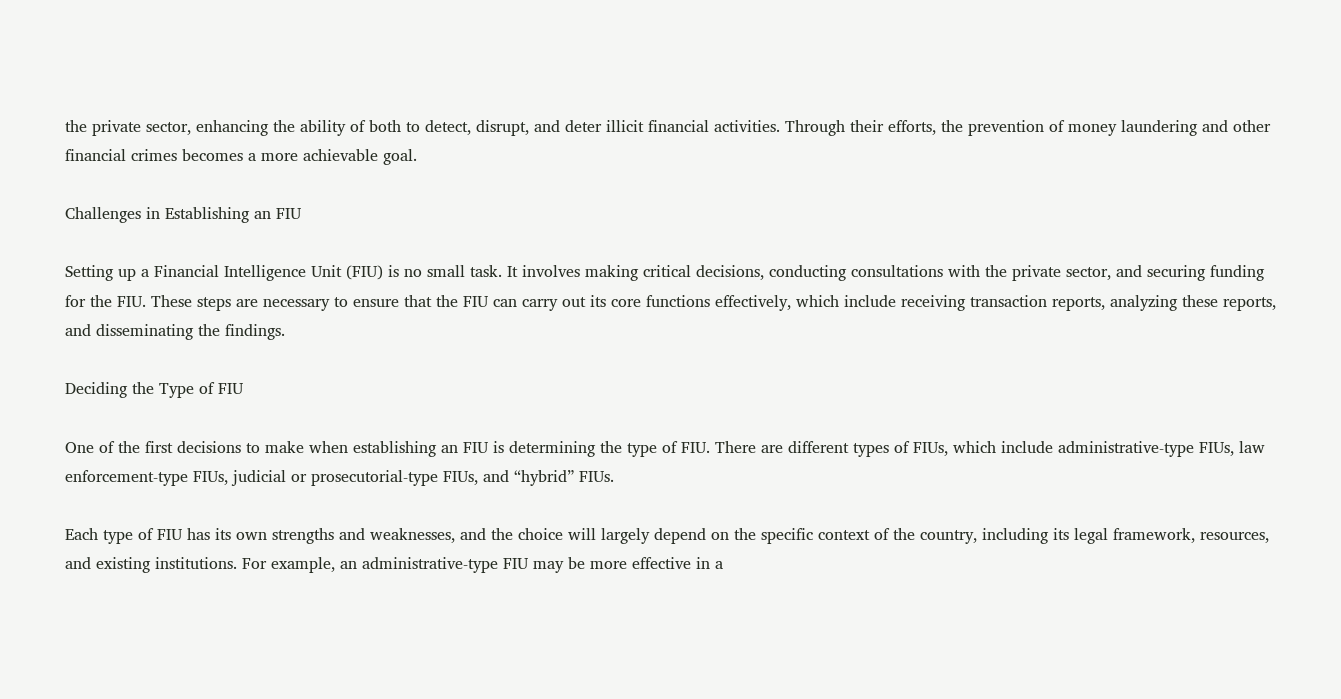the private sector, enhancing the ability of both to detect, disrupt, and deter illicit financial activities. Through their efforts, the prevention of money laundering and other financial crimes becomes a more achievable goal.

Challenges in Establishing an FIU

Setting up a Financial Intelligence Unit (FIU) is no small task. It involves making critical decisions, conducting consultations with the private sector, and securing funding for the FIU. These steps are necessary to ensure that the FIU can carry out its core functions effectively, which include receiving transaction reports, analyzing these reports, and disseminating the findings.

Deciding the Type of FIU

One of the first decisions to make when establishing an FIU is determining the type of FIU. There are different types of FIUs, which include administrative-type FIUs, law enforcement-type FIUs, judicial or prosecutorial-type FIUs, and “hybrid” FIUs.

Each type of FIU has its own strengths and weaknesses, and the choice will largely depend on the specific context of the country, including its legal framework, resources, and existing institutions. For example, an administrative-type FIU may be more effective in a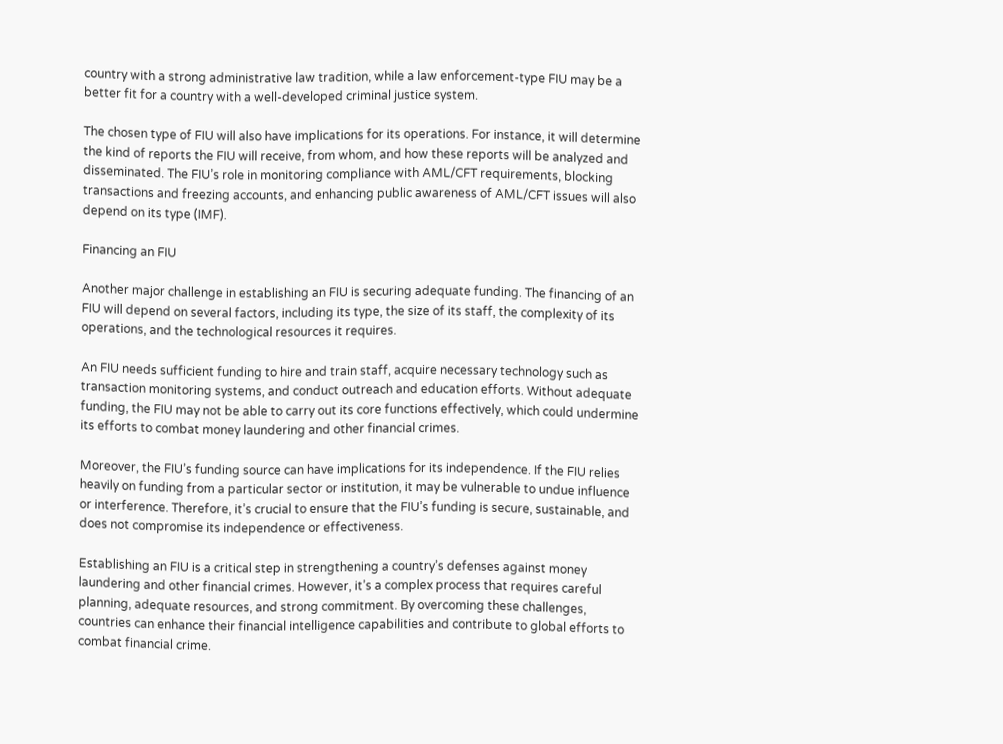country with a strong administrative law tradition, while a law enforcement-type FIU may be a better fit for a country with a well-developed criminal justice system.

The chosen type of FIU will also have implications for its operations. For instance, it will determine the kind of reports the FIU will receive, from whom, and how these reports will be analyzed and disseminated. The FIU’s role in monitoring compliance with AML/CFT requirements, blocking transactions and freezing accounts, and enhancing public awareness of AML/CFT issues will also depend on its type (IMF).

Financing an FIU

Another major challenge in establishing an FIU is securing adequate funding. The financing of an FIU will depend on several factors, including its type, the size of its staff, the complexity of its operations, and the technological resources it requires.

An FIU needs sufficient funding to hire and train staff, acquire necessary technology such as transaction monitoring systems, and conduct outreach and education efforts. Without adequate funding, the FIU may not be able to carry out its core functions effectively, which could undermine its efforts to combat money laundering and other financial crimes.

Moreover, the FIU’s funding source can have implications for its independence. If the FIU relies heavily on funding from a particular sector or institution, it may be vulnerable to undue influence or interference. Therefore, it’s crucial to ensure that the FIU’s funding is secure, sustainable, and does not compromise its independence or effectiveness.

Establishing an FIU is a critical step in strengthening a country’s defenses against money laundering and other financial crimes. However, it’s a complex process that requires careful planning, adequate resources, and strong commitment. By overcoming these challenges, countries can enhance their financial intelligence capabilities and contribute to global efforts to combat financial crime.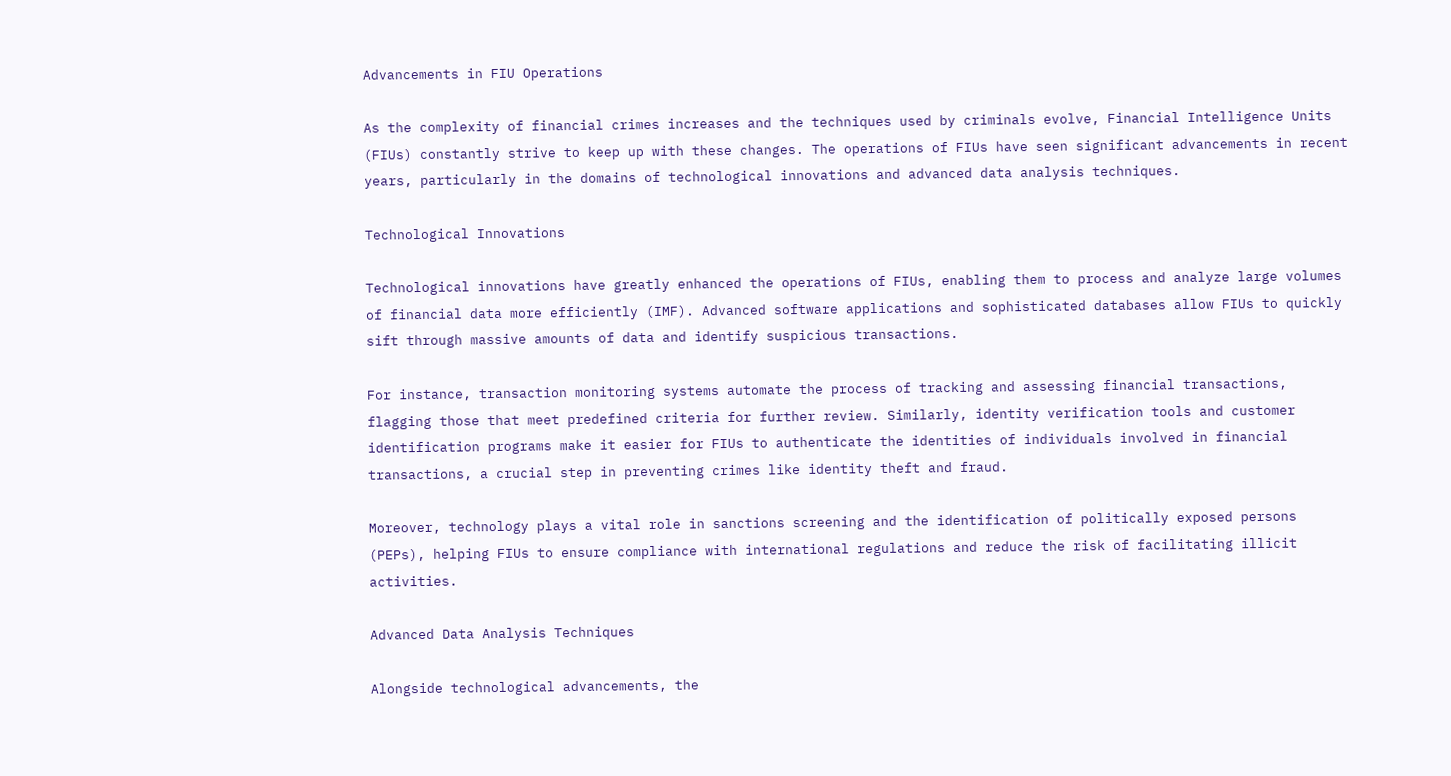Advancements in FIU Operations

As the complexity of financial crimes increases and the techniques used by criminals evolve, Financial Intelligence Units (FIUs) constantly strive to keep up with these changes. The operations of FIUs have seen significant advancements in recent years, particularly in the domains of technological innovations and advanced data analysis techniques.

Technological Innovations

Technological innovations have greatly enhanced the operations of FIUs, enabling them to process and analyze large volumes of financial data more efficiently (IMF). Advanced software applications and sophisticated databases allow FIUs to quickly sift through massive amounts of data and identify suspicious transactions.

For instance, transaction monitoring systems automate the process of tracking and assessing financial transactions, flagging those that meet predefined criteria for further review. Similarly, identity verification tools and customer identification programs make it easier for FIUs to authenticate the identities of individuals involved in financial transactions, a crucial step in preventing crimes like identity theft and fraud.

Moreover, technology plays a vital role in sanctions screening and the identification of politically exposed persons (PEPs), helping FIUs to ensure compliance with international regulations and reduce the risk of facilitating illicit activities.

Advanced Data Analysis Techniques

Alongside technological advancements, the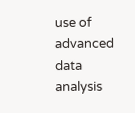use of advanced data analysis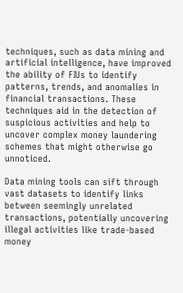techniques, such as data mining and artificial intelligence, have improved the ability of FIUs to identify patterns, trends, and anomalies in financial transactions. These techniques aid in the detection of suspicious activities and help to uncover complex money laundering schemes that might otherwise go unnoticed.

Data mining tools can sift through vast datasets to identify links between seemingly unrelated transactions, potentially uncovering illegal activities like trade-based money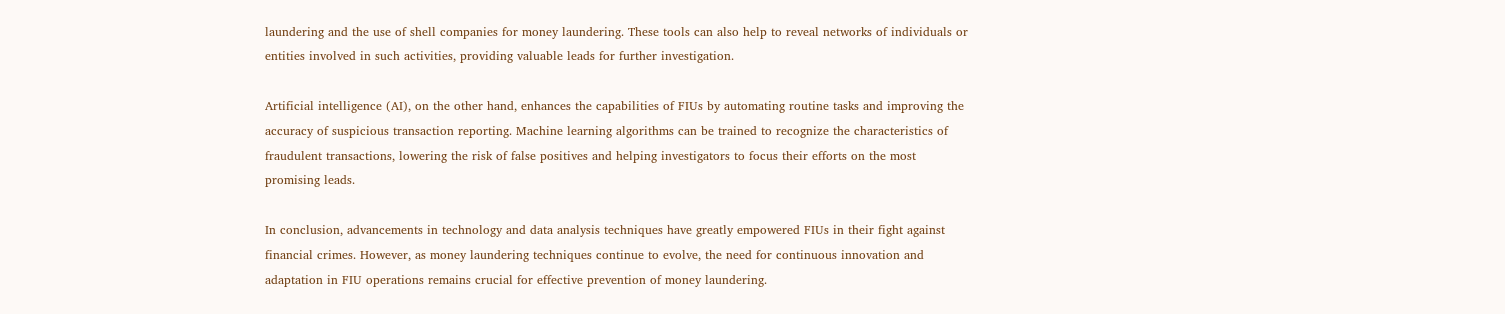laundering and the use of shell companies for money laundering. These tools can also help to reveal networks of individuals or entities involved in such activities, providing valuable leads for further investigation.

Artificial intelligence (AI), on the other hand, enhances the capabilities of FIUs by automating routine tasks and improving the accuracy of suspicious transaction reporting. Machine learning algorithms can be trained to recognize the characteristics of fraudulent transactions, lowering the risk of false positives and helping investigators to focus their efforts on the most promising leads.

In conclusion, advancements in technology and data analysis techniques have greatly empowered FIUs in their fight against financial crimes. However, as money laundering techniques continue to evolve, the need for continuous innovation and adaptation in FIU operations remains crucial for effective prevention of money laundering.